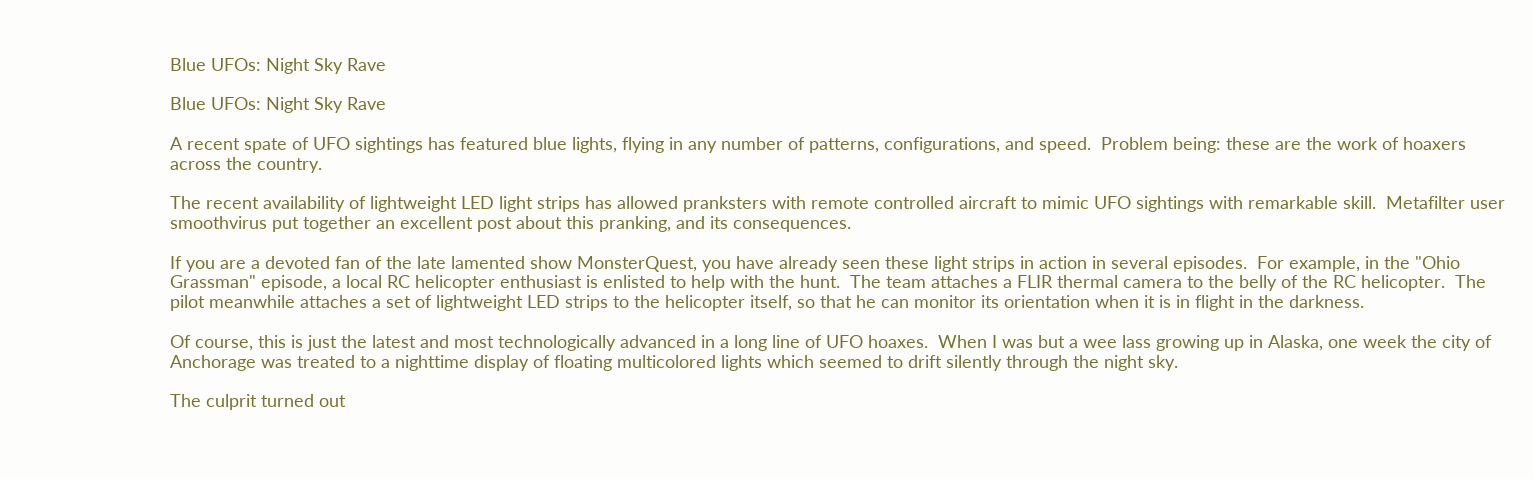Blue UFOs: Night Sky Rave

Blue UFOs: Night Sky Rave

A recent spate of UFO sightings has featured blue lights, flying in any number of patterns, configurations, and speed.  Problem being: these are the work of hoaxers across the country.

The recent availability of lightweight LED light strips has allowed pranksters with remote controlled aircraft to mimic UFO sightings with remarkable skill.  Metafilter user smoothvirus put together an excellent post about this pranking, and its consequences.

If you are a devoted fan of the late lamented show MonsterQuest, you have already seen these light strips in action in several episodes.  For example, in the "Ohio Grassman" episode, a local RC helicopter enthusiast is enlisted to help with the hunt.  The team attaches a FLIR thermal camera to the belly of the RC helicopter.  The pilot meanwhile attaches a set of lightweight LED strips to the helicopter itself, so that he can monitor its orientation when it is in flight in the darkness.

Of course, this is just the latest and most technologically advanced in a long line of UFO hoaxes.  When I was but a wee lass growing up in Alaska, one week the city of Anchorage was treated to a nighttime display of floating multicolored lights which seemed to drift silently through the night sky.

The culprit turned out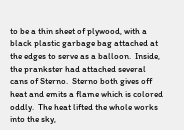to be a thin sheet of plywood, with a black plastic garbage bag attached at the edges to serve as a balloon.  Inside, the prankster had attached several cans of Sterno.  Sterno both gives off heat and emits a flame which is colored oddly.  The heat lifted the whole works into the sky,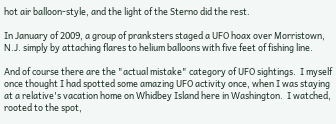hot air balloon-style, and the light of the Sterno did the rest.

In January of 2009, a group of pranksters staged a UFO hoax over Morristown, N.J. simply by attaching flares to helium balloons with five feet of fishing line.

And of course there are the "actual mistake" category of UFO sightings.  I myself once thought I had spotted some amazing UFO activity once, when I was staying at a relative's vacation home on Whidbey Island here in Washington.  I watched, rooted to the spot,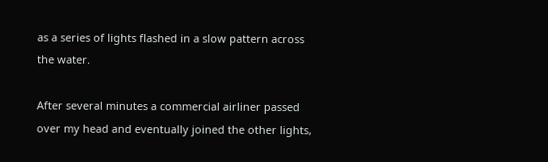as a series of lights flashed in a slow pattern across the water.

After several minutes a commercial airliner passed over my head and eventually joined the other lights,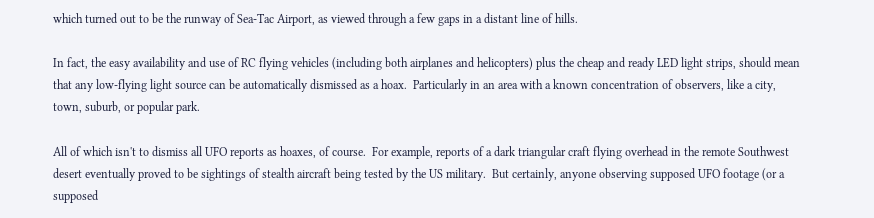which turned out to be the runway of Sea-Tac Airport, as viewed through a few gaps in a distant line of hills.

In fact, the easy availability and use of RC flying vehicles (including both airplanes and helicopters) plus the cheap and ready LED light strips, should mean that any low-flying light source can be automatically dismissed as a hoax.  Particularly in an area with a known concentration of observers, like a city, town, suburb, or popular park.

All of which isn't to dismiss all UFO reports as hoaxes, of course.  For example, reports of a dark triangular craft flying overhead in the remote Southwest desert eventually proved to be sightings of stealth aircraft being tested by the US military.  But certainly, anyone observing supposed UFO footage (or a supposed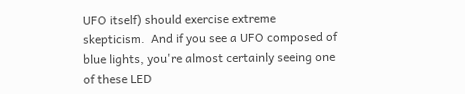UFO itself) should exercise extreme skepticism.  And if you see a UFO composed of blue lights, you're almost certainly seeing one of these LED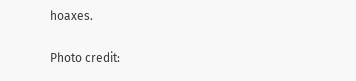hoaxes.

Photo credit: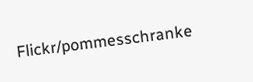Flickr/pommesschranke